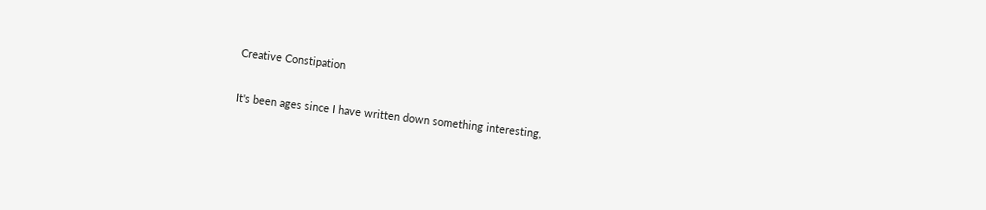Creative Constipation

It's been ages since I have written down something interesting,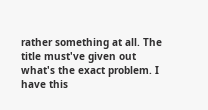rather something at all. The title must've given out what's the exact problem. I have this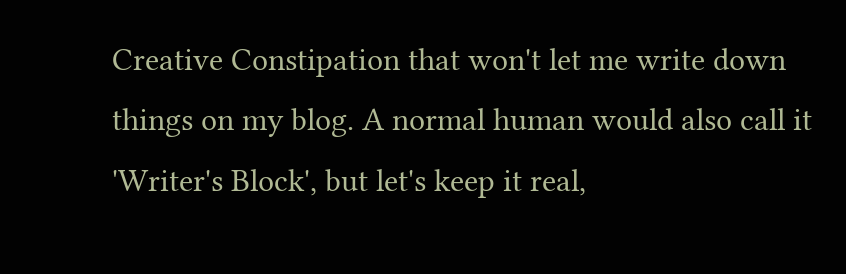Creative Constipation that won't let me write down things on my blog. A normal human would also call it 'Writer's Block', but let's keep it real,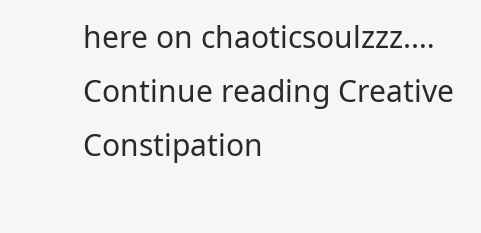here on chaoticsoulzzz.… Continue reading Creative Constipation